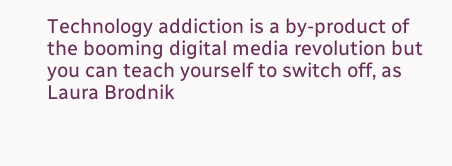Technology addiction is a by-product of the booming digital media revolution but you can teach yourself to switch off, as Laura Brodnik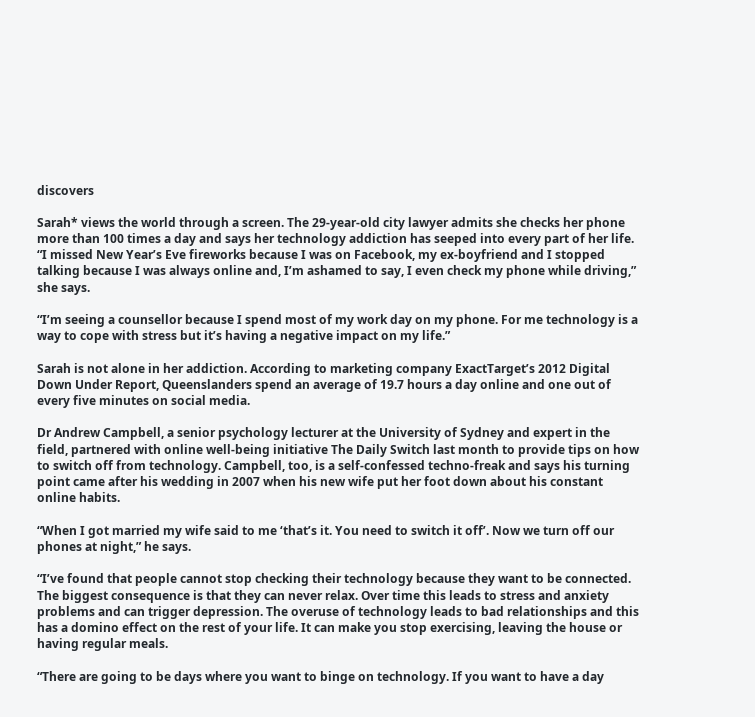discovers

Sarah* views the world through a screen. The 29-year-old city lawyer admits she checks her phone more than 100 times a day and says her technology addiction has seeped into every part of her life. “I missed New Year’s Eve fireworks because I was on Facebook, my ex-boyfriend and I stopped talking because I was always online and, I’m ashamed to say, I even check my phone while driving,” she says.

“I’m seeing a counsellor because I spend most of my work day on my phone. For me technology is a way to cope with stress but it’s having a negative impact on my life.”

Sarah is not alone in her addiction. According to marketing company ExactTarget’s 2012 Digital Down Under Report, Queenslanders spend an average of 19.7 hours a day online and one out of every five minutes on social media.

Dr Andrew Campbell, a senior psychology lecturer at the University of Sydney and expert in the field, partnered with online well-being initiative The Daily Switch last month to provide tips on how to switch off from technology. Campbell, too, is a self-confessed techno-freak and says his turning point came after his wedding in 2007 when his new wife put her foot down about his constant online habits.

“When I got married my wife said to me ‘that’s it. You need to switch it off’. Now we turn off our phones at night,” he says.

“I’ve found that people cannot stop checking their technology because they want to be connected. The biggest consequence is that they can never relax. Over time this leads to stress and anxiety problems and can trigger depression. The overuse of technology leads to bad relationships and this has a domino effect on the rest of your life. It can make you stop exercising, leaving the house or having regular meals.

“There are going to be days where you want to binge on technology. If you want to have a day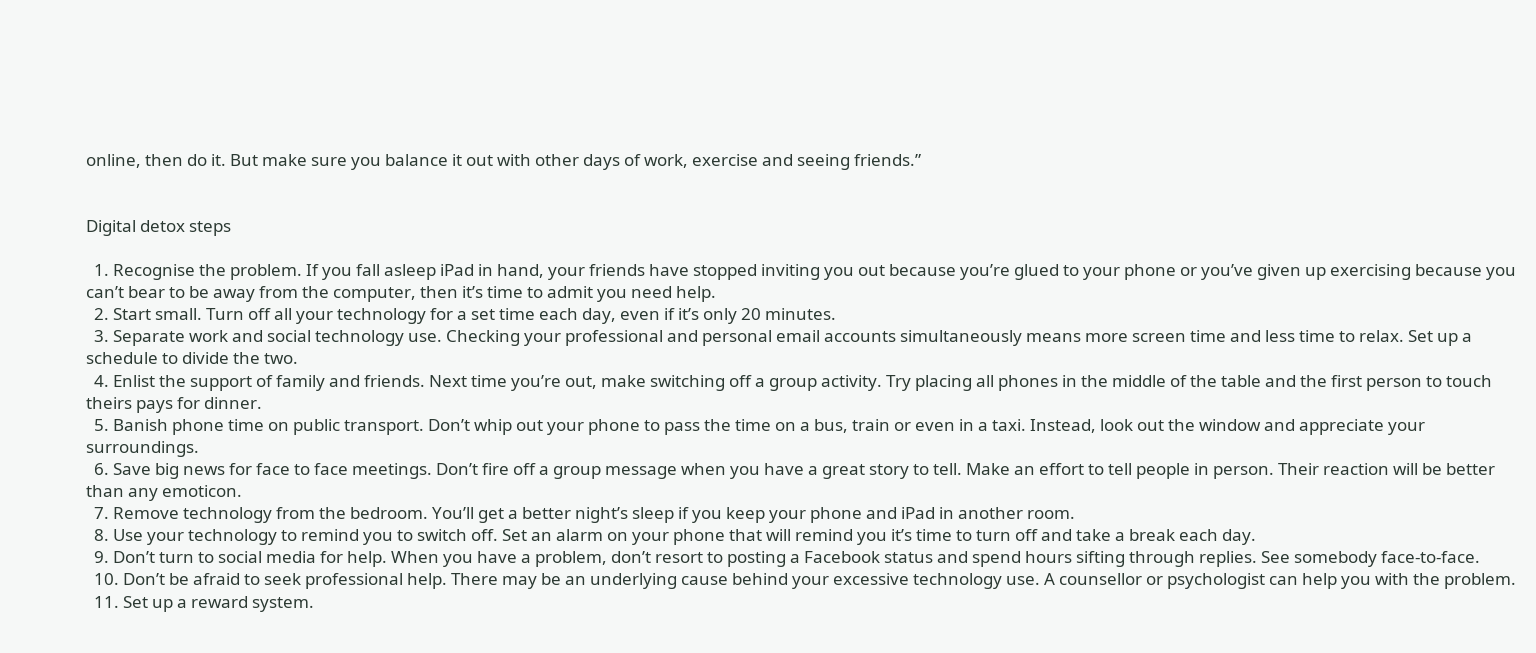online, then do it. But make sure you balance it out with other days of work, exercise and seeing friends.”


Digital detox steps

  1. Recognise the problem. If you fall asleep iPad in hand, your friends have stopped inviting you out because you’re glued to your phone or you’ve given up exercising because you can’t bear to be away from the computer, then it’s time to admit you need help.
  2. Start small. Turn off all your technology for a set time each day, even if it’s only 20 minutes.
  3. Separate work and social technology use. Checking your professional and personal email accounts simultaneously means more screen time and less time to relax. Set up a schedule to divide the two.
  4. Enlist the support of family and friends. Next time you’re out, make switching off a group activity. Try placing all phones in the middle of the table and the first person to touch theirs pays for dinner.
  5. Banish phone time on public transport. Don’t whip out your phone to pass the time on a bus, train or even in a taxi. Instead, look out the window and appreciate your surroundings.
  6. Save big news for face to face meetings. Don’t fire off a group message when you have a great story to tell. Make an effort to tell people in person. Their reaction will be better than any emoticon.
  7. Remove technology from the bedroom. You’ll get a better night’s sleep if you keep your phone and iPad in another room.
  8. Use your technology to remind you to switch off. Set an alarm on your phone that will remind you it’s time to turn off and take a break each day.
  9. Don’t turn to social media for help. When you have a problem, don’t resort to posting a Facebook status and spend hours sifting through replies. See somebody face-to-face.
  10. Don’t be afraid to seek professional help. There may be an underlying cause behind your excessive technology use. A counsellor or psychologist can help you with the problem.
  11. Set up a reward system.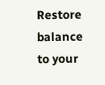Restore balance to your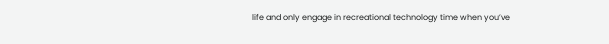life and only engage in recreational technology time when you’ve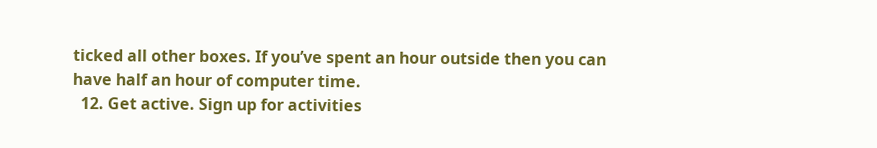ticked all other boxes. If you’ve spent an hour outside then you can have half an hour of computer time.
  12. Get active. Sign up for activities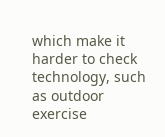which make it harder to check technology, such as outdoor exercise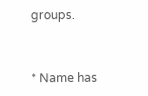groups.


* Name has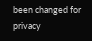been changed for privacy